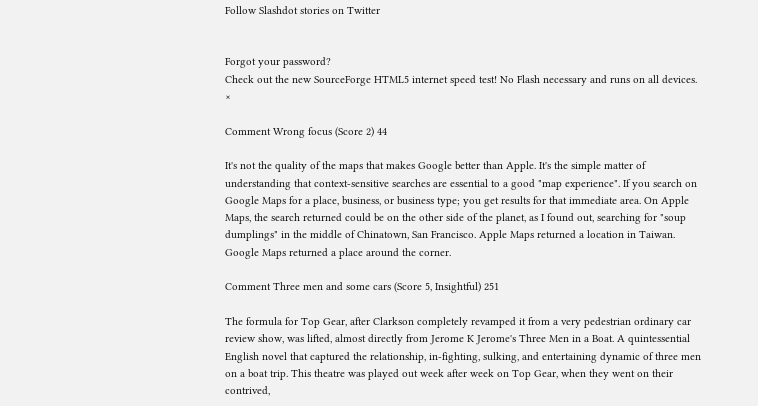Follow Slashdot stories on Twitter


Forgot your password?
Check out the new SourceForge HTML5 internet speed test! No Flash necessary and runs on all devices. ×

Comment Wrong focus (Score 2) 44

It's not the quality of the maps that makes Google better than Apple. It's the simple matter of understanding that context-sensitive searches are essential to a good "map experience". If you search on Google Maps for a place, business, or business type; you get results for that immediate area. On Apple Maps, the search returned could be on the other side of the planet, as I found out, searching for "soup dumplings" in the middle of Chinatown, San Francisco. Apple Maps returned a location in Taiwan. Google Maps returned a place around the corner.

Comment Three men and some cars (Score 5, Insightful) 251

The formula for Top Gear, after Clarkson completely revamped it from a very pedestrian ordinary car review show, was lifted, almost directly from Jerome K Jerome's Three Men in a Boat. A quintessential English novel that captured the relationship, in-fighting, sulking, and entertaining dynamic of three men on a boat trip. This theatre was played out week after week on Top Gear, when they went on their contrived,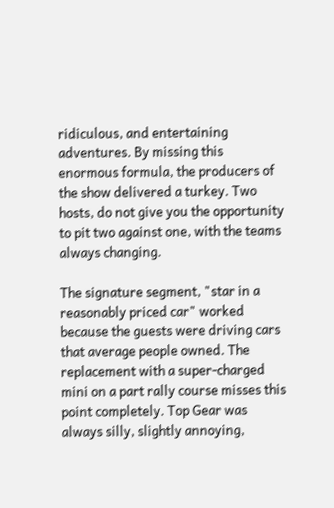ridiculous, and entertaining adventures. By missing this enormous formula, the producers of the show delivered a turkey. Two hosts, do not give you the opportunity to pit two against one, with the teams always changing.

The signature segment, "star in a reasonably priced car" worked because the guests were driving cars that average people owned. The replacement with a super-charged mini on a part rally course misses this point completely. Top Gear was always silly, slightly annoying,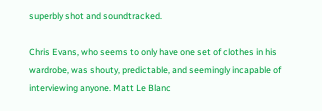superbly shot and soundtracked.

Chris Evans, who seems to only have one set of clothes in his wardrobe, was shouty, predictable, and seemingly incapable of interviewing anyone. Matt Le Blanc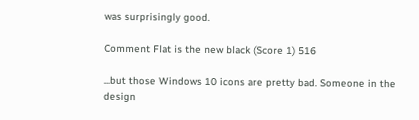was surprisingly good.

Comment Flat is the new black (Score 1) 516

...but those Windows 10 icons are pretty bad. Someone in the design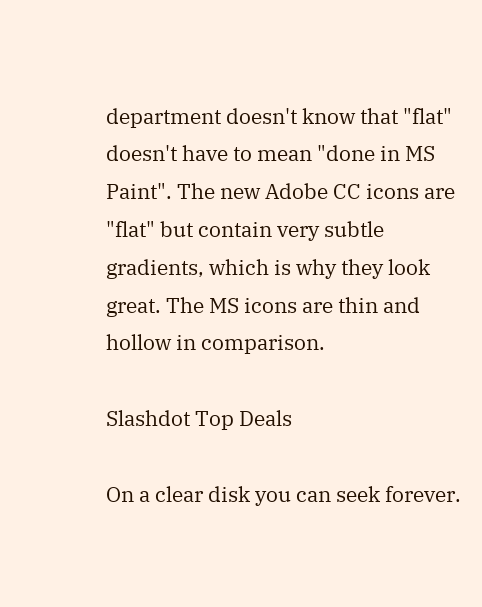department doesn't know that "flat" doesn't have to mean "done in MS Paint". The new Adobe CC icons are "flat" but contain very subtle gradients, which is why they look great. The MS icons are thin and hollow in comparison.

Slashdot Top Deals

On a clear disk you can seek forever.